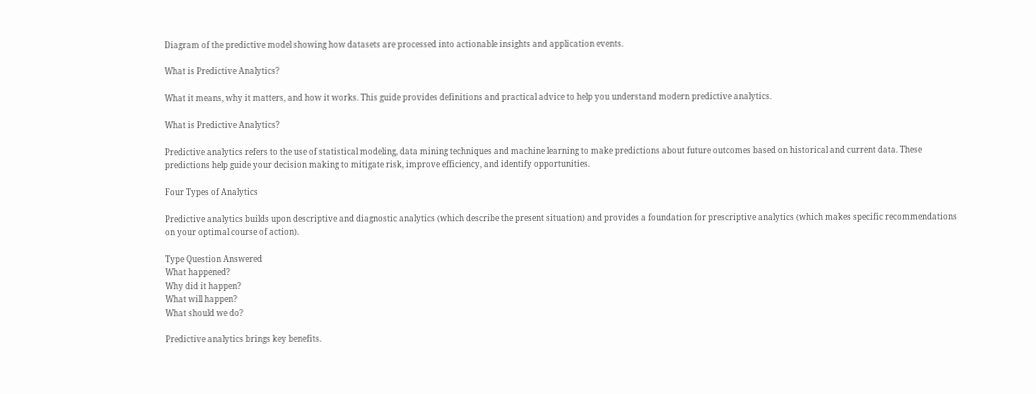Diagram of the predictive model showing how datasets are processed into actionable insights and application events.

What is Predictive Analytics?

What it means, why it matters, and how it works. This guide provides definitions and practical advice to help you understand modern predictive analytics.

What is Predictive Analytics?

Predictive analytics refers to the use of statistical modeling, data mining techniques and machine learning to make predictions about future outcomes based on historical and current data. These predictions help guide your decision making to mitigate risk, improve efficiency, and identify opportunities.

Four Types of Analytics

Predictive analytics builds upon descriptive and diagnostic analytics (which describe the present situation) and provides a foundation for prescriptive analytics (which makes specific recommendations on your optimal course of action).

Type Question Answered
What happened?
Why did it happen?
What will happen?
What should we do?

Predictive analytics brings key benefits.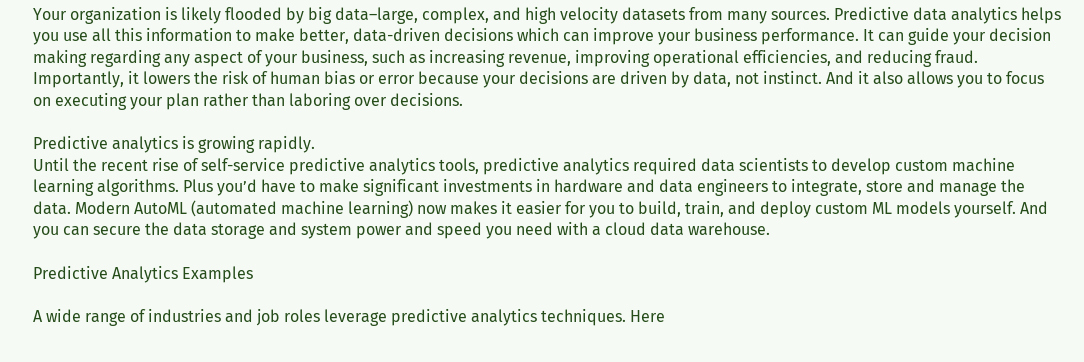Your organization is likely flooded by big data–large, complex, and high velocity datasets from many sources. Predictive data analytics helps you use all this information to make better, data-driven decisions which can improve your business performance. It can guide your decision making regarding any aspect of your business, such as increasing revenue, improving operational efficiencies, and reducing fraud. Importantly, it lowers the risk of human bias or error because your decisions are driven by data, not instinct. And it also allows you to focus on executing your plan rather than laboring over decisions.

Predictive analytics is growing rapidly.
Until the recent rise of self-service predictive analytics tools, predictive analytics required data scientists to develop custom machine learning algorithms. Plus you’d have to make significant investments in hardware and data engineers to integrate, store and manage the data. Modern AutoML (automated machine learning) now makes it easier for you to build, train, and deploy custom ML models yourself. And you can secure the data storage and system power and speed you need with a cloud data warehouse.

Predictive Analytics Examples

A wide range of industries and job roles leverage predictive analytics techniques. Here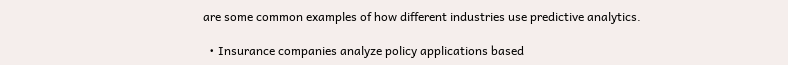are some common examples of how different industries use predictive analytics.

  • Insurance companies analyze policy applications based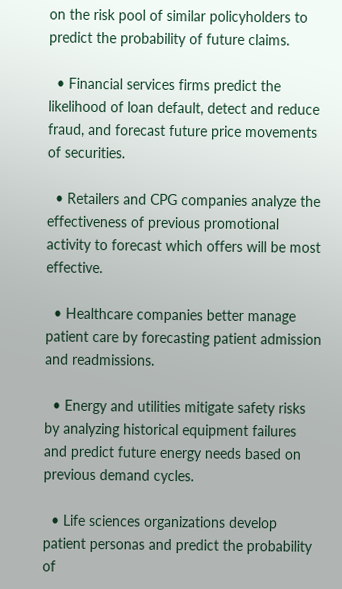on the risk pool of similar policyholders to predict the probability of future claims.

  • Financial services firms predict the likelihood of loan default, detect and reduce fraud, and forecast future price movements of securities.

  • Retailers and CPG companies analyze the effectiveness of previous promotional activity to forecast which offers will be most effective.

  • Healthcare companies better manage patient care by forecasting patient admission and readmissions.

  • Energy and utilities mitigate safety risks by analyzing historical equipment failures and predict future energy needs based on previous demand cycles.

  • Life sciences organizations develop patient personas and predict the probability of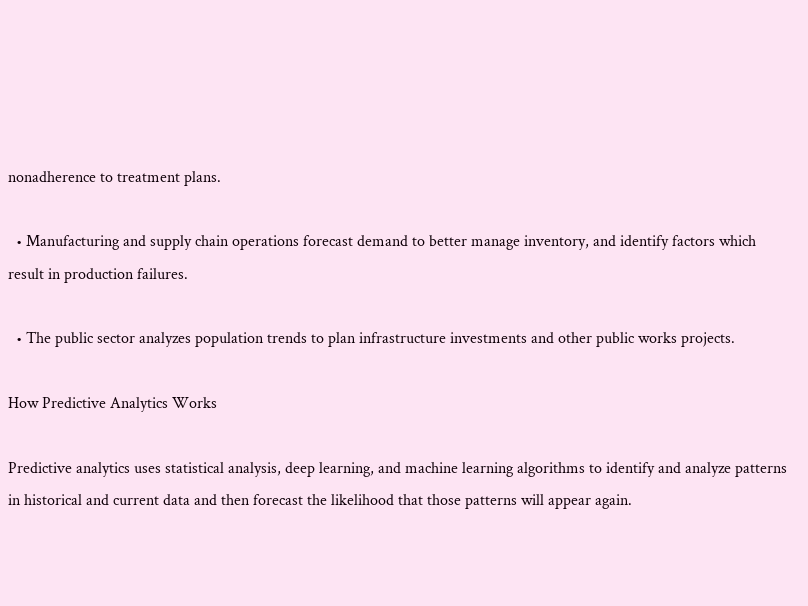nonadherence to treatment plans.

  • Manufacturing and supply chain operations forecast demand to better manage inventory, and identify factors which result in production failures.

  • The public sector analyzes population trends to plan infrastructure investments and other public works projects.

How Predictive Analytics Works

Predictive analytics uses statistical analysis, deep learning, and machine learning algorithms to identify and analyze patterns in historical and current data and then forecast the likelihood that those patterns will appear again.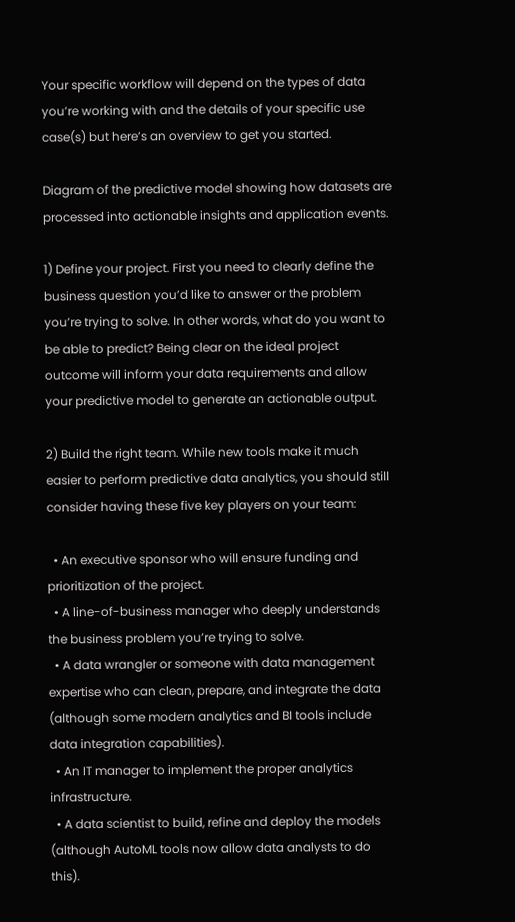Your specific workflow will depend on the types of data you’re working with and the details of your specific use case(s) but here’s an overview to get you started.

Diagram of the predictive model showing how datasets are processed into actionable insights and application events.

1) Define your project. First you need to clearly define the business question you’d like to answer or the problem you’re trying to solve. In other words, what do you want to be able to predict? Being clear on the ideal project outcome will inform your data requirements and allow your predictive model to generate an actionable output.

2) Build the right team. While new tools make it much easier to perform predictive data analytics, you should still consider having these five key players on your team:

  • An executive sponsor who will ensure funding and prioritization of the project.
  • A line-of-business manager who deeply understands the business problem you’re trying to solve.
  • A data wrangler or someone with data management expertise who can clean, prepare, and integrate the data (although some modern analytics and BI tools include data integration capabilities).
  • An IT manager to implement the proper analytics infrastructure.
  • A data scientist to build, refine and deploy the models (although AutoML tools now allow data analysts to do this).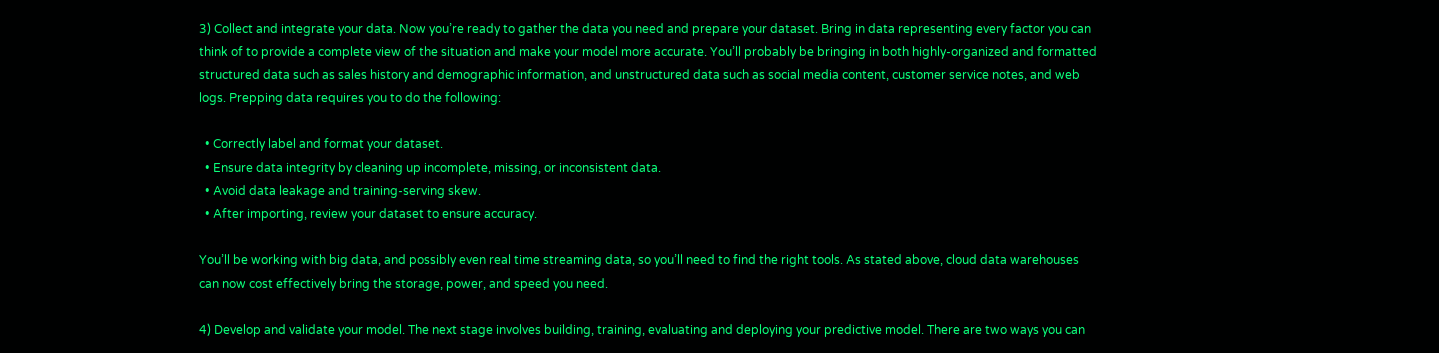3) Collect and integrate your data. Now you’re ready to gather the data you need and prepare your dataset. Bring in data representing every factor you can think of to provide a complete view of the situation and make your model more accurate. You’ll probably be bringing in both highly-organized and formatted structured data such as sales history and demographic information, and unstructured data such as social media content, customer service notes, and web logs. Prepping data requires you to do the following:

  • Correctly label and format your dataset.
  • Ensure data integrity by cleaning up incomplete, missing, or inconsistent data.
  • Avoid data leakage and training-serving skew.
  • After importing, review your dataset to ensure accuracy.

You’ll be working with big data, and possibly even real time streaming data, so you’ll need to find the right tools. As stated above, cloud data warehouses can now cost effectively bring the storage, power, and speed you need.

4) Develop and validate your model. The next stage involves building, training, evaluating and deploying your predictive model. There are two ways you can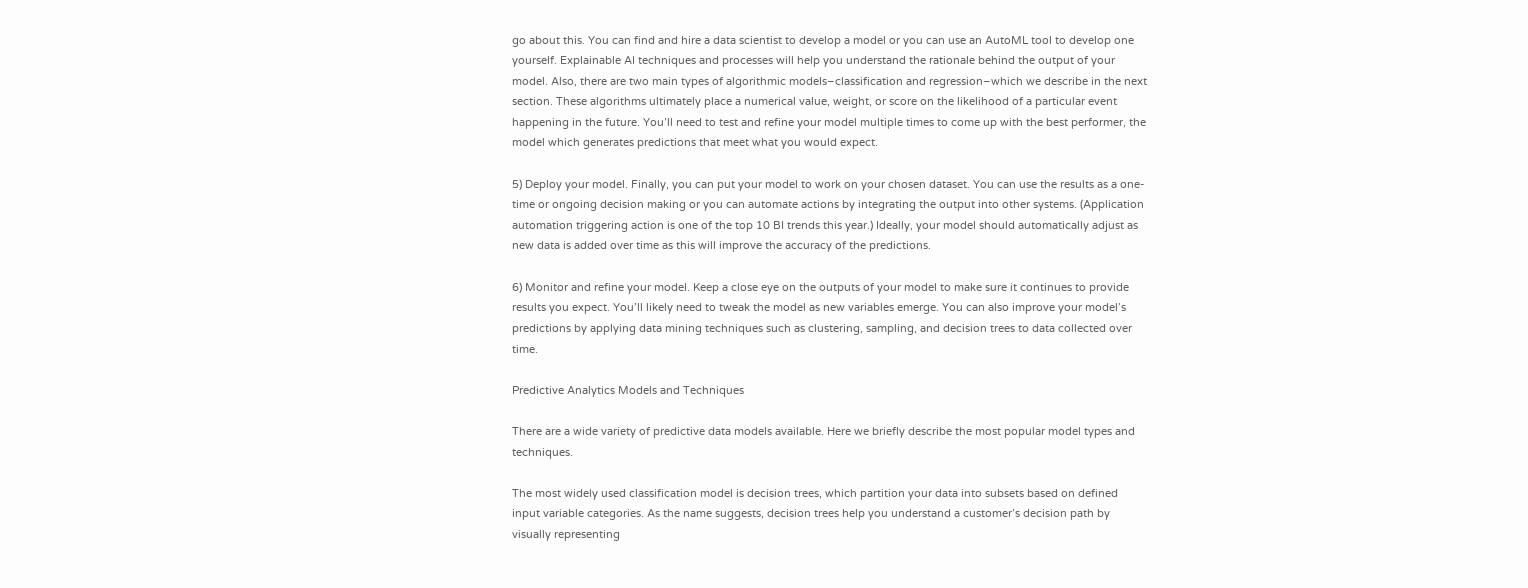go about this. You can find and hire a data scientist to develop a model or you can use an AutoML tool to develop one yourself. Explainable AI techniques and processes will help you understand the rationale behind the output of your model. Also, there are two main types of algorithmic models–classification and regression–which we describe in the next section. These algorithms ultimately place a numerical value, weight, or score on the likelihood of a particular event happening in the future. You’ll need to test and refine your model multiple times to come up with the best performer, the model which generates predictions that meet what you would expect.

5) Deploy your model. Finally, you can put your model to work on your chosen dataset. You can use the results as a one-time or ongoing decision making or you can automate actions by integrating the output into other systems. (Application automation triggering action is one of the top 10 BI trends this year.) Ideally, your model should automatically adjust as new data is added over time as this will improve the accuracy of the predictions.

6) Monitor and refine your model. Keep a close eye on the outputs of your model to make sure it continues to provide results you expect. You’ll likely need to tweak the model as new variables emerge. You can also improve your model’s predictions by applying data mining techniques such as clustering, sampling, and decision trees to data collected over time.

Predictive Analytics Models and Techniques

There are a wide variety of predictive data models available. Here we briefly describe the most popular model types and techniques.

The most widely used classification model is decision trees, which partition your data into subsets based on defined input variable categories. As the name suggests, decision trees help you understand a customer’s decision path by visually representing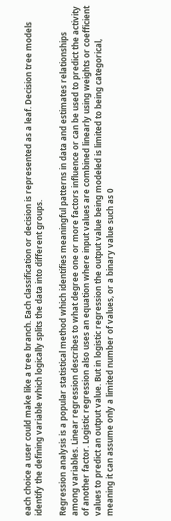each choice a user could make like a tree branch. Each classification or decision is represented as a leaf. Decision tree models identify the defining variable which logically splits the data into different groups.

Regression analysis is a popular statistical method which identifies meaningful patterns in data and estimates relationships among variables. Linear regression describes to what degree one or more factors influence or can be used to predict the activity of another factor. Logistic regression also uses an equation where input values are combined linearly using weights or coefficient values to predict an output value. But in logistic regression the output value being modeled is limited to being categorical, meaning it can assume only a limited number of values, or a binary value such as 0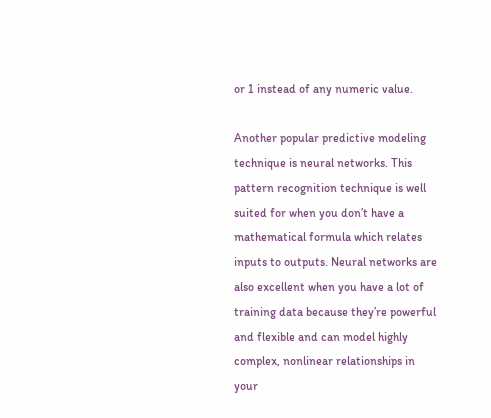or 1 instead of any numeric value.

Another popular predictive modeling technique is neural networks. This pattern recognition technique is well suited for when you don’t have a mathematical formula which relates inputs to outputs. Neural networks are also excellent when you have a lot of training data because they’re powerful and flexible and can model highly complex, nonlinear relationships in your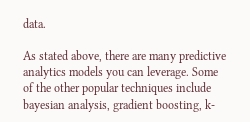data.

As stated above, there are many predictive analytics models you can leverage. Some of the other popular techniques include bayesian analysis, gradient boosting, k-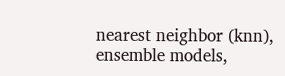nearest neighbor (knn), ensemble models,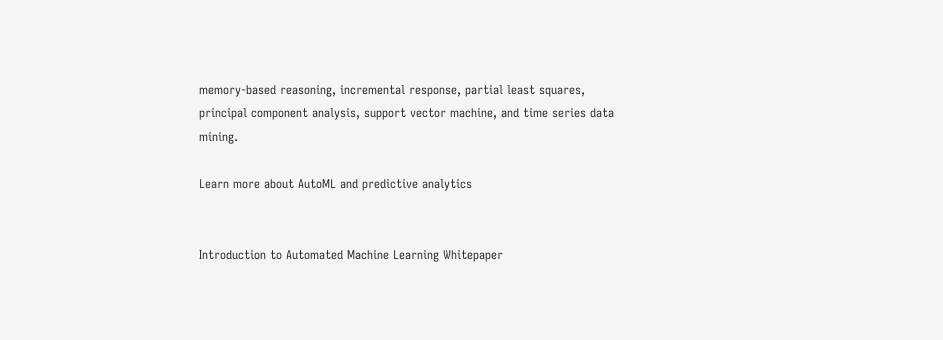memory-based reasoning, incremental response, partial least squares, principal component analysis, support vector machine, and time series data mining.

Learn more about AutoML and predictive analytics


Introduction to Automated Machine Learning Whitepaper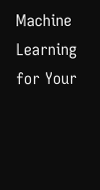Machine Learning for Your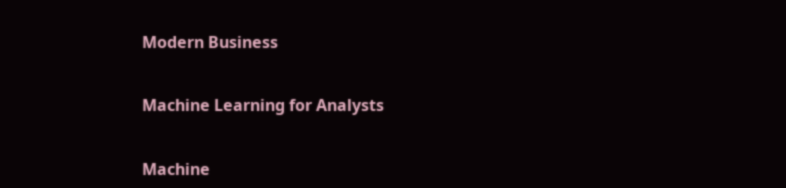Modern Business


Machine Learning for Analysts


Machine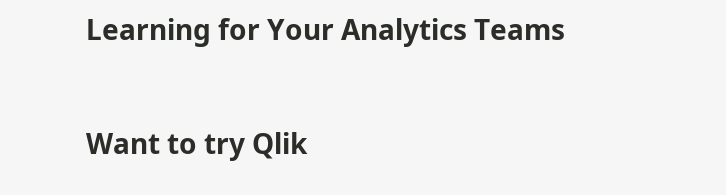Learning for Your Analytics Teams

Want to try Qlik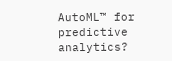AutoML™ for predictive analytics?